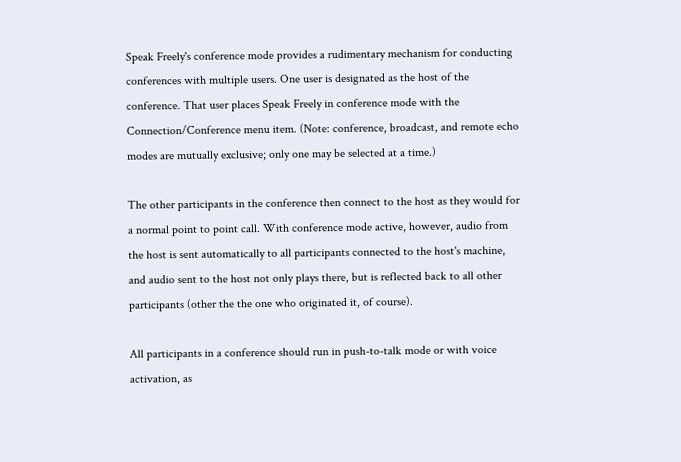Speak Freely's conference mode provides a rudimentary mechanism for conducting conferences with multiple users. One user is designated as the host of the conference. That user places Speak Freely in conference mode with the Connection/Conference menu item. (Note: conference, broadcast, and remote echo modes are mutually exclusive; only one may be selected at a time.)

The other participants in the conference then connect to the host as they would for a normal point to point call. With conference mode active, however, audio from the host is sent automatically to all participants connected to the host's machine, and audio sent to the host not only plays there, but is reflected back to all other participants (other the the one who originated it, of course).

All participants in a conference should run in push-to-talk mode or with voice activation, as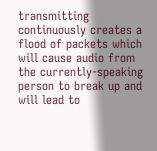transmitting continuously creates a flood of packets which will cause audio from the currently-speaking person to break up and will lead to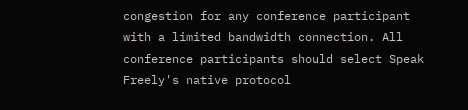congestion for any conference participant with a limited bandwidth connection. All conference participants should select Speak Freely's native protocol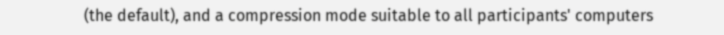(the default), and a compression mode suitable to all participants' computers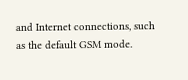and Internet connections, such as the default GSM mode.